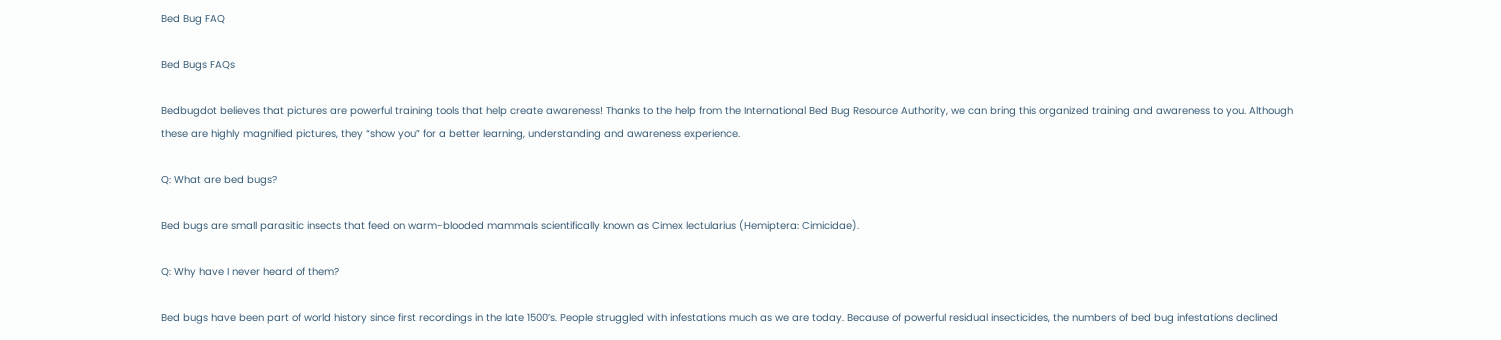Bed Bug FAQ

Bed Bugs FAQs

Bedbugdot believes that pictures are powerful training tools that help create awareness! Thanks to the help from the International Bed Bug Resource Authority, we can bring this organized training and awareness to you. Although these are highly magnified pictures, they “show you” for a better learning, understanding and awareness experience.

Q: What are bed bugs?

Bed bugs are small parasitic insects that feed on warm-blooded mammals scientifically known as Cimex lectularius (Hemiptera: Cimicidae).

Q: Why have I never heard of them?

Bed bugs have been part of world history since first recordings in the late 1500’s. People struggled with infestations much as we are today. Because of powerful residual insecticides, the numbers of bed bug infestations declined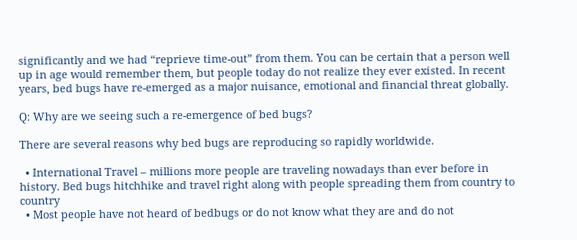significantly and we had “reprieve time-out” from them. You can be certain that a person well up in age would remember them, but people today do not realize they ever existed. In recent years, bed bugs have re-emerged as a major nuisance, emotional and financial threat globally.

Q: Why are we seeing such a re-emergence of bed bugs?

There are several reasons why bed bugs are reproducing so rapidly worldwide.

  • International Travel – millions more people are traveling nowadays than ever before in history. Bed bugs hitchhike and travel right along with people spreading them from country to country
  • Most people have not heard of bedbugs or do not know what they are and do not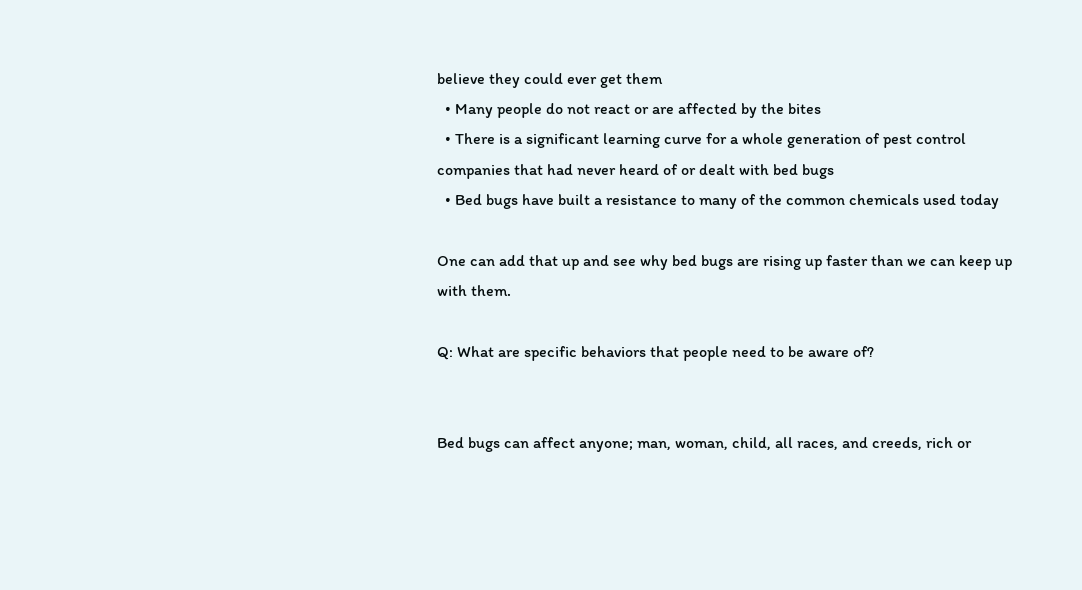believe they could ever get them
  • Many people do not react or are affected by the bites
  • There is a significant learning curve for a whole generation of pest control companies that had never heard of or dealt with bed bugs
  • Bed bugs have built a resistance to many of the common chemicals used today

One can add that up and see why bed bugs are rising up faster than we can keep up with them.

Q: What are specific behaviors that people need to be aware of?


Bed bugs can affect anyone; man, woman, child, all races, and creeds, rich or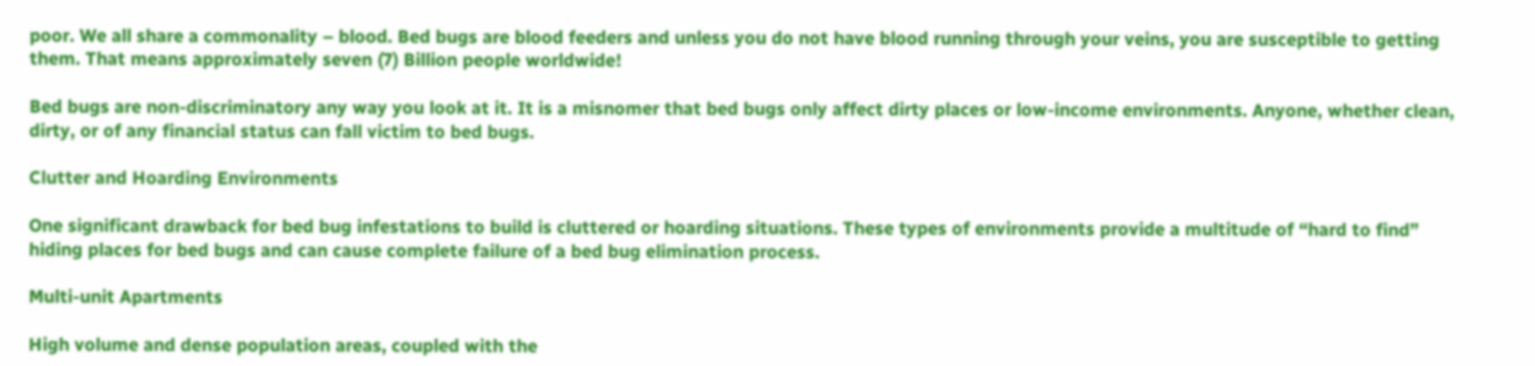poor. We all share a commonality – blood. Bed bugs are blood feeders and unless you do not have blood running through your veins, you are susceptible to getting them. That means approximately seven (7) Billion people worldwide!

Bed bugs are non-discriminatory any way you look at it. It is a misnomer that bed bugs only affect dirty places or low-income environments. Anyone, whether clean, dirty, or of any financial status can fall victim to bed bugs.

Clutter and Hoarding Environments

One significant drawback for bed bug infestations to build is cluttered or hoarding situations. These types of environments provide a multitude of “hard to find” hiding places for bed bugs and can cause complete failure of a bed bug elimination process.

Multi-unit Apartments

High volume and dense population areas, coupled with the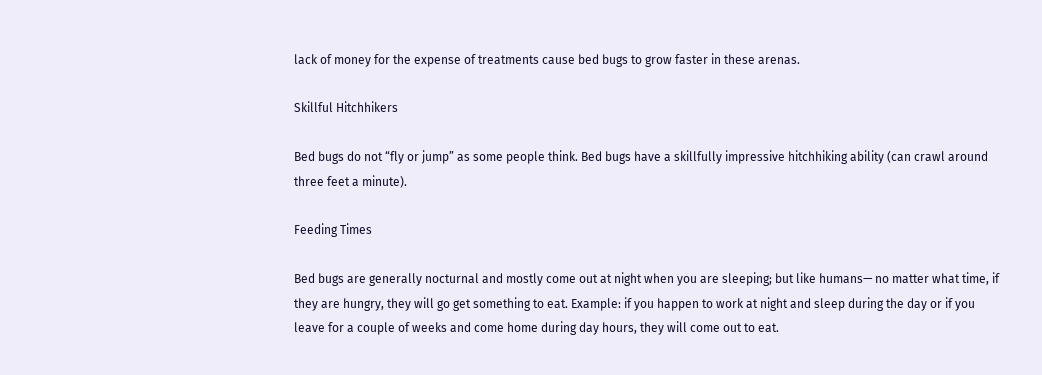lack of money for the expense of treatments cause bed bugs to grow faster in these arenas.

Skillful Hitchhikers

Bed bugs do not “fly or jump” as some people think. Bed bugs have a skillfully impressive hitchhiking ability (can crawl around three feet a minute).

Feeding Times

Bed bugs are generally nocturnal and mostly come out at night when you are sleeping; but like humans— no matter what time, if they are hungry, they will go get something to eat. Example: if you happen to work at night and sleep during the day or if you leave for a couple of weeks and come home during day hours, they will come out to eat.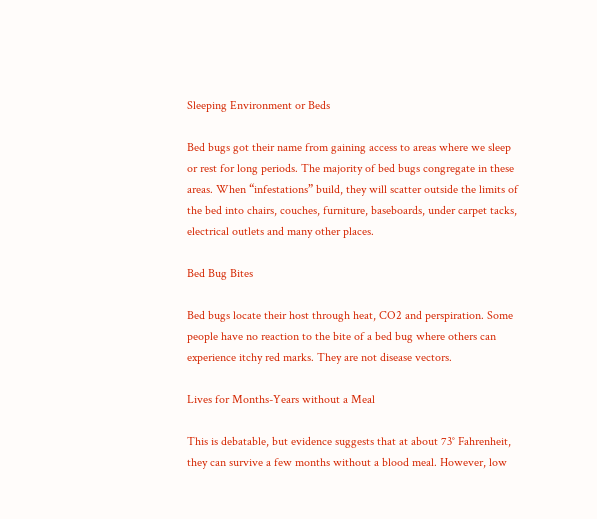Sleeping Environment or Beds

Bed bugs got their name from gaining access to areas where we sleep or rest for long periods. The majority of bed bugs congregate in these areas. When “infestations” build, they will scatter outside the limits of the bed into chairs, couches, furniture, baseboards, under carpet tacks, electrical outlets and many other places.

Bed Bug Bites

Bed bugs locate their host through heat, CO2 and perspiration. Some people have no reaction to the bite of a bed bug where others can experience itchy red marks. They are not disease vectors.

Lives for Months-Years without a Meal

This is debatable, but evidence suggests that at about 73° Fahrenheit, they can survive a few months without a blood meal. However, low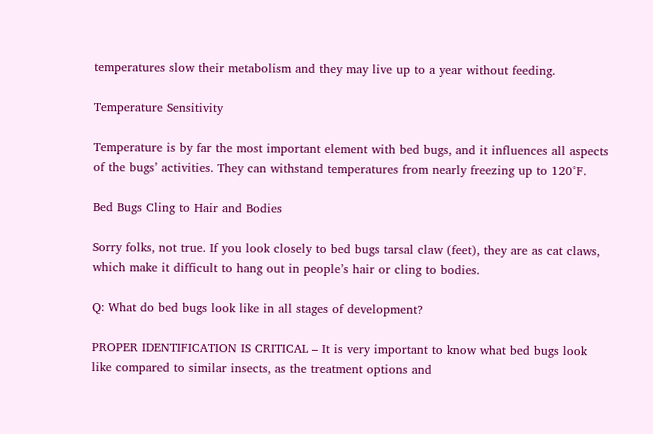temperatures slow their metabolism and they may live up to a year without feeding.

Temperature Sensitivity

Temperature is by far the most important element with bed bugs, and it influences all aspects of the bugs’ activities. They can withstand temperatures from nearly freezing up to 120°F.

Bed Bugs Cling to Hair and Bodies

Sorry folks, not true. If you look closely to bed bugs tarsal claw (feet), they are as cat claws, which make it difficult to hang out in people’s hair or cling to bodies.

Q: What do bed bugs look like in all stages of development?

PROPER IDENTIFICATION IS CRITICAL – It is very important to know what bed bugs look like compared to similar insects, as the treatment options and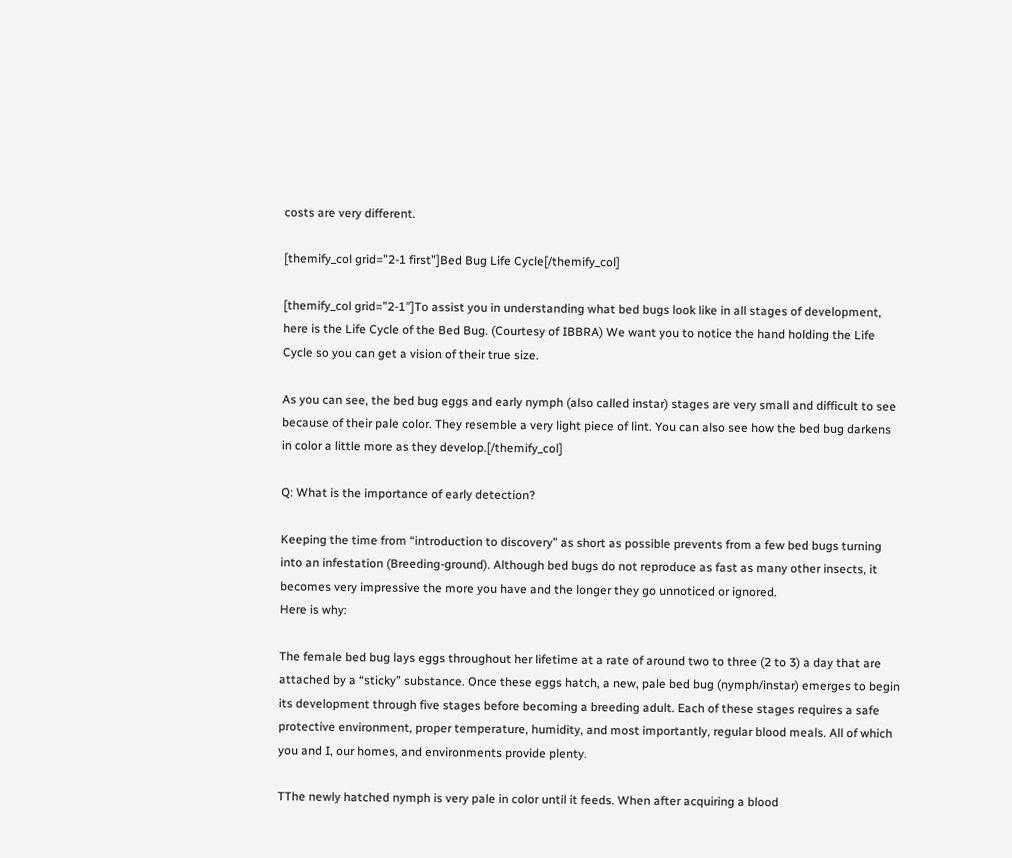costs are very different.

[themify_col grid=”2-1 first”]Bed Bug Life Cycle[/themify_col]

[themify_col grid=”2-1″]To assist you in understanding what bed bugs look like in all stages of development, here is the Life Cycle of the Bed Bug. (Courtesy of IBBRA) We want you to notice the hand holding the Life Cycle so you can get a vision of their true size.

As you can see, the bed bug eggs and early nymph (also called instar) stages are very small and difficult to see because of their pale color. They resemble a very light piece of lint. You can also see how the bed bug darkens in color a little more as they develop.[/themify_col]

Q: What is the importance of early detection?

Keeping the time from “introduction to discovery” as short as possible prevents from a few bed bugs turning into an infestation (Breeding-ground). Although bed bugs do not reproduce as fast as many other insects, it becomes very impressive the more you have and the longer they go unnoticed or ignored.
Here is why:

The female bed bug lays eggs throughout her lifetime at a rate of around two to three (2 to 3) a day that are attached by a “sticky” substance. Once these eggs hatch, a new, pale bed bug (nymph/instar) emerges to begin its development through five stages before becoming a breeding adult. Each of these stages requires a safe protective environment, proper temperature, humidity, and most importantly, regular blood meals. All of which you and I, our homes, and environments provide plenty.

TThe newly hatched nymph is very pale in color until it feeds. When after acquiring a blood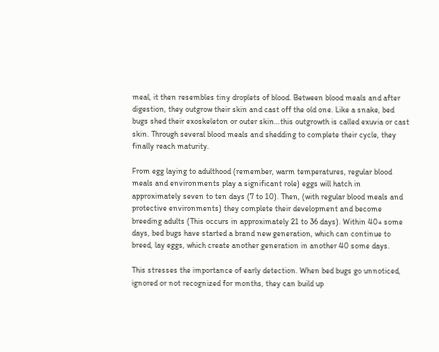meal, it then resembles tiny droplets of blood. Between blood meals and after digestion, they outgrow their skin and cast off the old one. Like a snake, bed bugs shed their exoskeleton or outer skin…this outgrowth is called exuvia or cast skin. Through several blood meals and shedding to complete their cycle, they finally reach maturity.

From egg laying to adulthood (remember, warm temperatures, regular blood meals and environments play a significant role) eggs will hatch in approximately seven to ten days (7 to 10). Then, (with regular blood meals and protective environments) they complete their development and become breeding adults (This occurs in approximately 21 to 36 days). Within 40+ some days, bed bugs have started a brand new generation, which can continue to breed, lay eggs, which create another generation in another 40 some days.

This stresses the importance of early detection. When bed bugs go unnoticed, ignored or not recognized for months, they can build up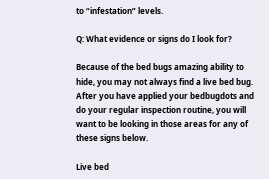to “infestation” levels.

Q: What evidence or signs do I look for?

Because of the bed bugs amazing ability to hide, you may not always find a live bed bug. After you have applied your bedbugdots and do your regular inspection routine, you will want to be looking in those areas for any of these signs below.

Live bed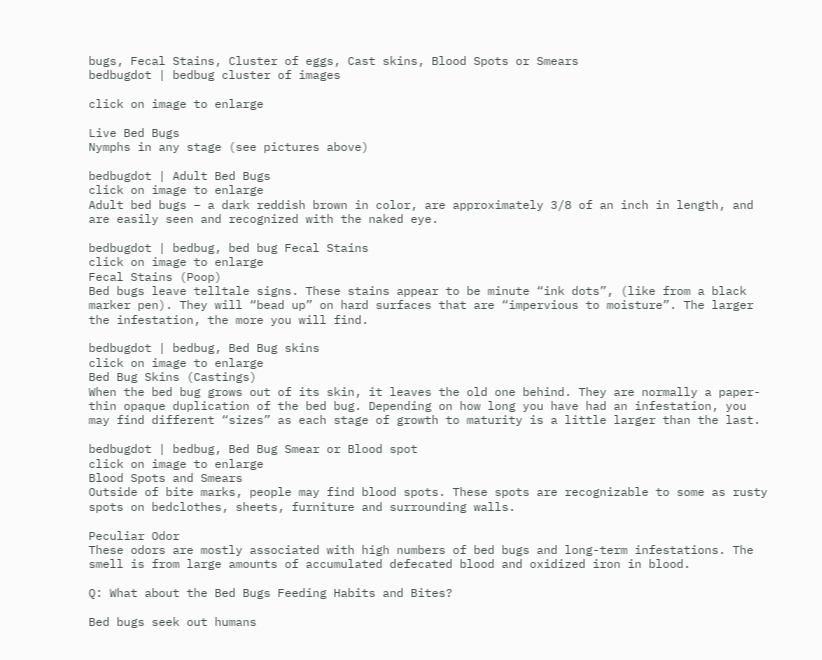bugs, Fecal Stains, Cluster of eggs, Cast skins, Blood Spots or Smears
bedbugdot | bedbug cluster of images

click on image to enlarge

Live Bed Bugs
Nymphs in any stage (see pictures above)

bedbugdot | Adult Bed Bugs
click on image to enlarge
Adult bed bugs – a dark reddish brown in color, are approximately 3/8 of an inch in length, and are easily seen and recognized with the naked eye.

bedbugdot | bedbug, bed bug Fecal Stains
click on image to enlarge
Fecal Stains (Poop)
Bed bugs leave telltale signs. These stains appear to be minute “ink dots”, (like from a black marker pen). They will “bead up” on hard surfaces that are “impervious to moisture”. The larger the infestation, the more you will find.

bedbugdot | bedbug, Bed Bug skins
click on image to enlarge
Bed Bug Skins (Castings)
When the bed bug grows out of its skin, it leaves the old one behind. They are normally a paper-thin opaque duplication of the bed bug. Depending on how long you have had an infestation, you may find different “sizes” as each stage of growth to maturity is a little larger than the last.

bedbugdot | bedbug, Bed Bug Smear or Blood spot
click on image to enlarge
Blood Spots and Smears
Outside of bite marks, people may find blood spots. These spots are recognizable to some as rusty spots on bedclothes, sheets, furniture and surrounding walls.

Peculiar Odor
These odors are mostly associated with high numbers of bed bugs and long-term infestations. The smell is from large amounts of accumulated defecated blood and oxidized iron in blood.

Q: What about the Bed Bugs Feeding Habits and Bites?

Bed bugs seek out humans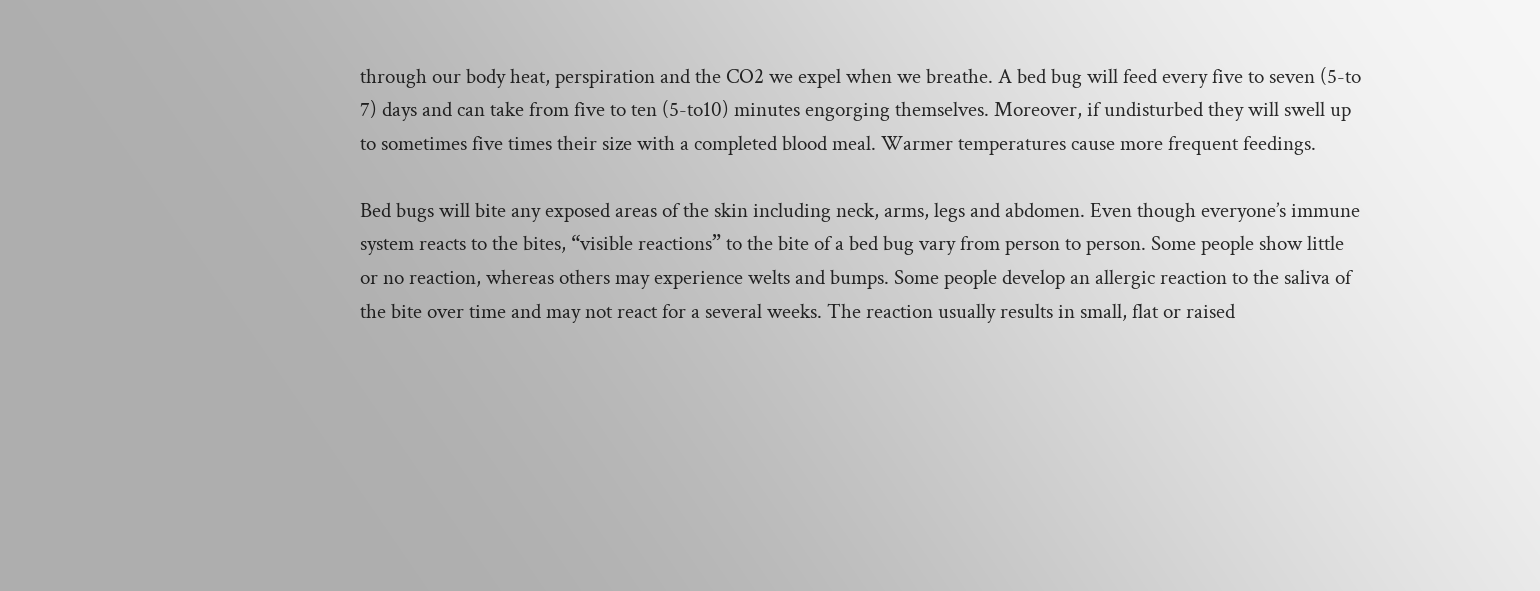through our body heat, perspiration and the CO2 we expel when we breathe. A bed bug will feed every five to seven (5-to 7) days and can take from five to ten (5-to10) minutes engorging themselves. Moreover, if undisturbed they will swell up to sometimes five times their size with a completed blood meal. Warmer temperatures cause more frequent feedings.

Bed bugs will bite any exposed areas of the skin including neck, arms, legs and abdomen. Even though everyone’s immune system reacts to the bites, “visible reactions” to the bite of a bed bug vary from person to person. Some people show little or no reaction, whereas others may experience welts and bumps. Some people develop an allergic reaction to the saliva of the bite over time and may not react for a several weeks. The reaction usually results in small, flat or raised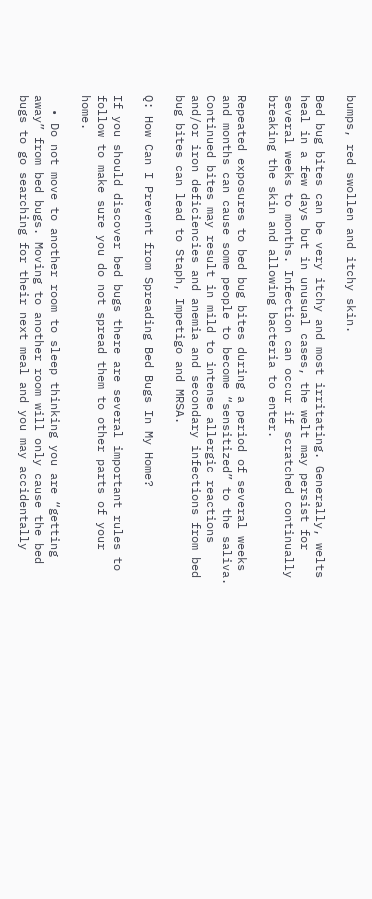bumps, red swollen and itchy skin.

Bed bug bites can be very itchy and most irritating. Generally, welts heal in a few days but in unusual cases, the welt may persist for several weeks to months. Infection can occur if scratched continually breaking the skin and allowing bacteria to enter.

Repeated exposures to bed bug bites during a period of several weeks and months can cause some people to become “sensitized” to the saliva. Continued bites may result in mild to intense allergic reactions and/or iron deficiencies and anemia and secondary infections from bed bug bites can lead to Staph, Impetigo and MRSA.

Q: How Can I Prevent from Spreading Bed Bugs In My Home?

If you should discover bed bugs there are several important rules to follow to make sure you do not spread them to other parts of your home.

  • Do not move to another room to sleep thinking you are “getting away” from bed bugs. Moving to another room will only cause the bed bugs to go searching for their next meal and you may accidentally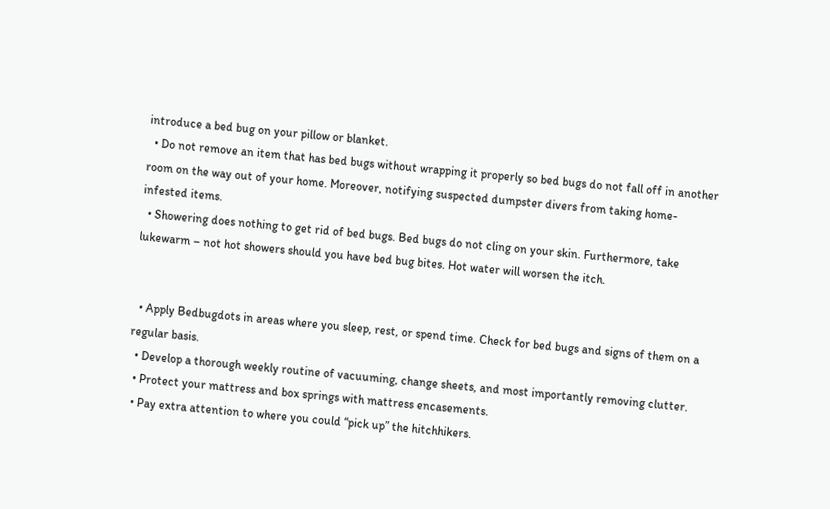introduce a bed bug on your pillow or blanket.
  • Do not remove an item that has bed bugs without wrapping it properly so bed bugs do not fall off in another room on the way out of your home. Moreover, notifying suspected dumpster divers from taking home-infested items.
  • Showering does nothing to get rid of bed bugs. Bed bugs do not cling on your skin. Furthermore, take lukewarm – not hot showers should you have bed bug bites. Hot water will worsen the itch.


  • Apply Bedbugdots in areas where you sleep, rest, or spend time. Check for bed bugs and signs of them on a regular basis.
  • Develop a thorough weekly routine of vacuuming, change sheets, and most importantly removing clutter.
  • Protect your mattress and box springs with mattress encasements.
  • Pay extra attention to where you could “pick up” the hitchhikers.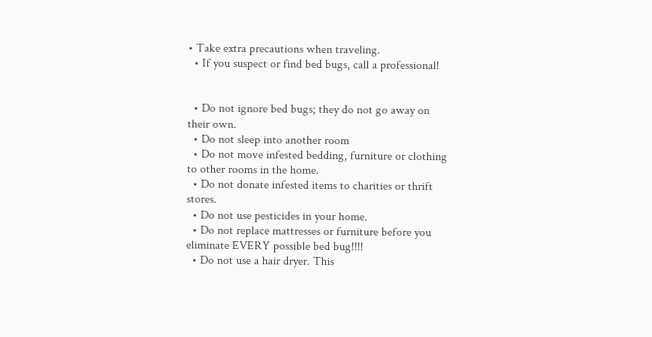• Take extra precautions when traveling.
  • If you suspect or find bed bugs, call a professional!


  • Do not ignore bed bugs; they do not go away on their own.
  • Do not sleep into another room
  • Do not move infested bedding, furniture or clothing to other rooms in the home.
  • Do not donate infested items to charities or thrift stores.
  • Do not use pesticides in your home.
  • Do not replace mattresses or furniture before you eliminate EVERY possible bed bug!!!!
  • Do not use a hair dryer. This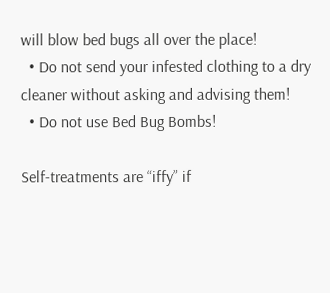will blow bed bugs all over the place!
  • Do not send your infested clothing to a dry cleaner without asking and advising them!
  • Do not use Bed Bug Bombs!

Self-treatments are “iffy” if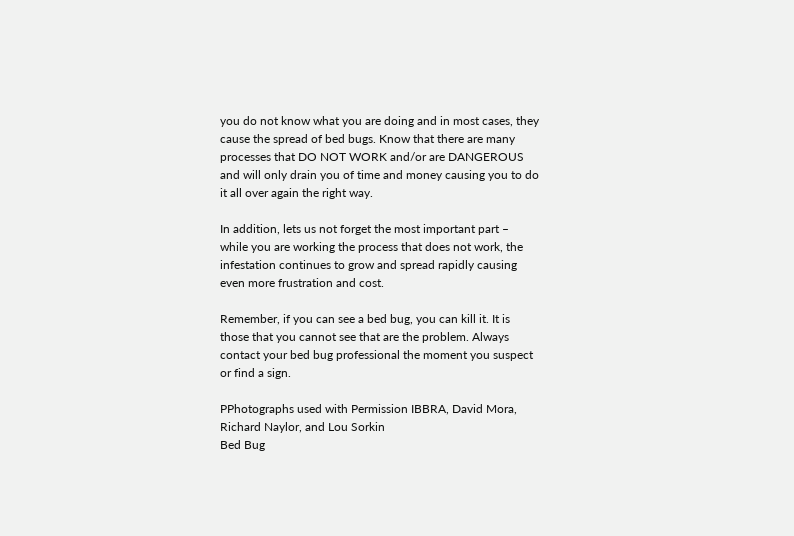you do not know what you are doing and in most cases, they cause the spread of bed bugs. Know that there are many processes that DO NOT WORK and/or are DANGEROUS and will only drain you of time and money causing you to do it all over again the right way.

In addition, lets us not forget the most important part – while you are working the process that does not work, the infestation continues to grow and spread rapidly causing even more frustration and cost.

Remember, if you can see a bed bug, you can kill it. It is those that you cannot see that are the problem. Always contact your bed bug professional the moment you suspect or find a sign.

PPhotographs used with Permission IBBRA, David Mora, Richard Naylor, and Lou Sorkin
Bed Bug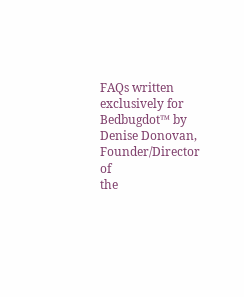FAQs written exclusively for Bedbugdot™ by Denise Donovan, Founder/Director of
the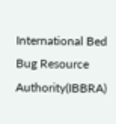International Bed Bug Resource Authority(IBBRA)